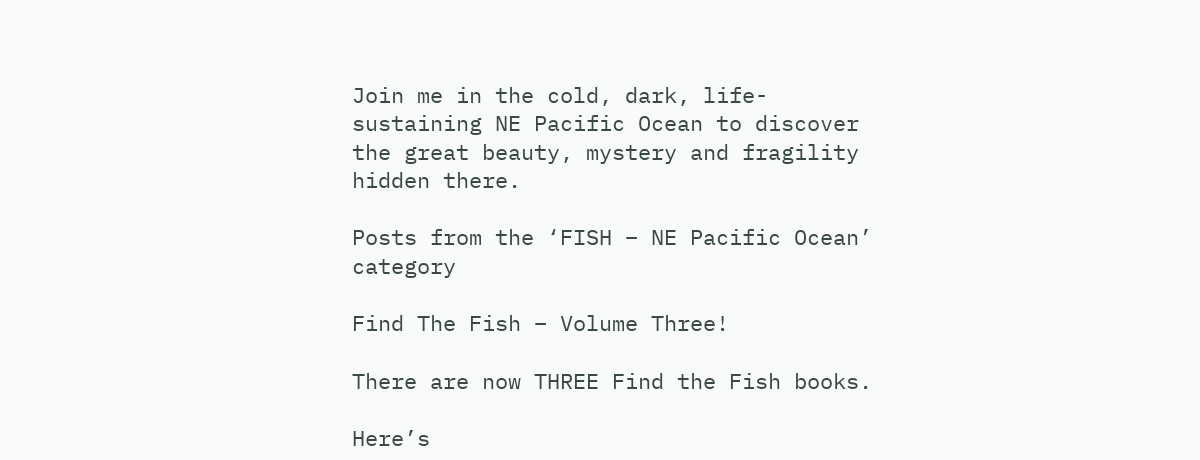Join me in the cold, dark, life-sustaining NE Pacific Ocean to discover the great beauty, mystery and fragility hidden there.

Posts from the ‘FISH – NE Pacific Ocean’ category

Find The Fish – Volume Three!

There are now THREE Find the Fish books.

Here’s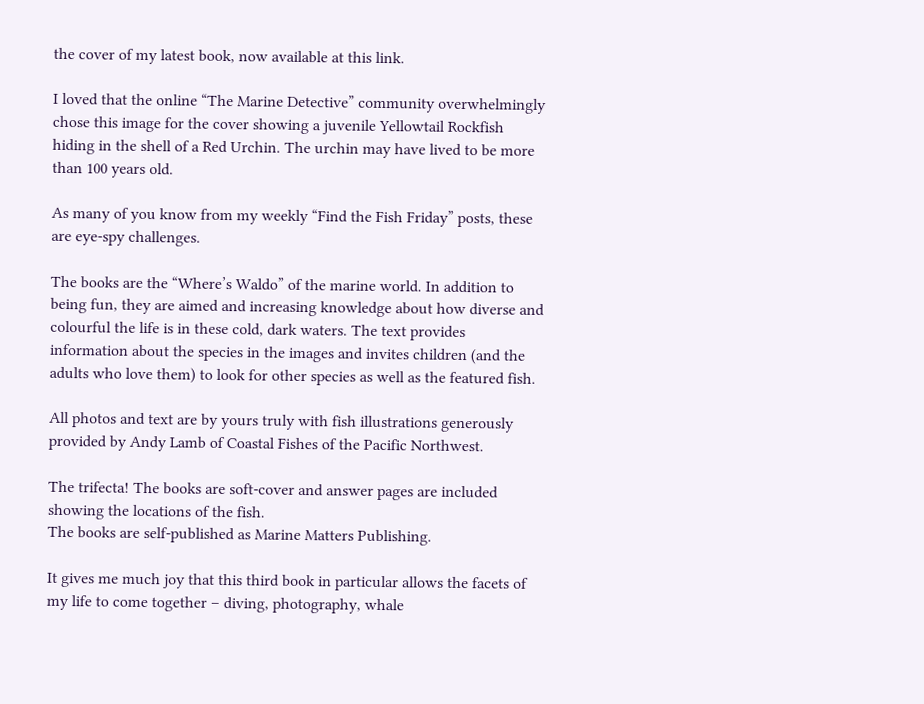the cover of my latest book, now available at this link.

I loved that the online “The Marine Detective” community overwhelmingly chose this image for the cover showing a juvenile Yellowtail Rockfish hiding in the shell of a Red Urchin. The urchin may have lived to be more than 100 years old.

As many of you know from my weekly “Find the Fish Friday” posts, these are eye-spy challenges.

The books are the “Where’s Waldo” of the marine world. In addition to being fun, they are aimed and increasing knowledge about how diverse and colourful the life is in these cold, dark waters. The text provides information about the species in the images and invites children (and the adults who love them) to look for other species as well as the featured fish.

All photos and text are by yours truly with fish illustrations generously provided by Andy Lamb of Coastal Fishes of the Pacific Northwest.

The trifecta! The books are soft-cover and answer pages are included showing the locations of the fish.
The books are self-published as Marine Matters Publishing.

It gives me much joy that this third book in particular allows the facets of my life to come together – diving, photography, whale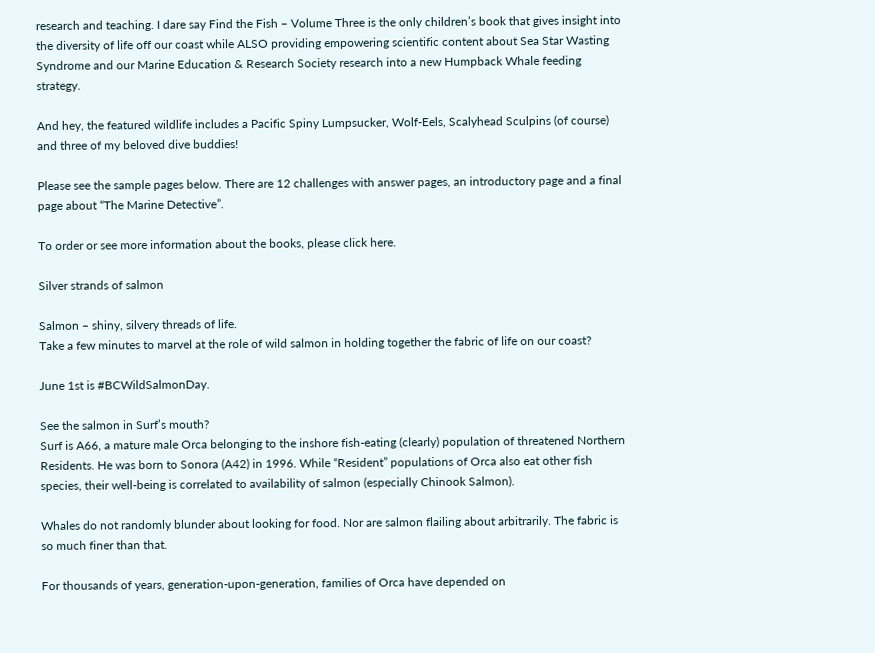research and teaching. I dare say Find the Fish – Volume Three is the only children’s book that gives insight into the diversity of life off our coast while ALSO providing empowering scientific content about Sea Star Wasting Syndrome and our Marine Education & Research Society research into a new Humpback Whale feeding strategy.

And hey, the featured wildlife includes a Pacific Spiny Lumpsucker, Wolf-Eels, Scalyhead Sculpins (of course) and three of my beloved dive buddies!

Please see the sample pages below. There are 12 challenges with answer pages, an introductory page and a final page about “The Marine Detective”.

To order or see more information about the books, please click here.

Silver strands of salmon

Salmon – shiny, silvery threads of life.
Take a few minutes to marvel at the role of wild salmon in holding together the fabric of life on our coast?

June 1st is #BCWildSalmonDay.

See the salmon in Surf’s mouth?
Surf is A66, a mature male Orca belonging to the inshore fish-eating (clearly) population of threatened Northern Residents. He was born to Sonora (A42) in 1996. While “Resident” populations of Orca also eat other fish species, their well-being is correlated to availability of salmon (especially Chinook Salmon).

Whales do not randomly blunder about looking for food. Nor are salmon flailing about arbitrarily. The fabric is so much finer than that.

For thousands of years, generation-upon-generation, families of Orca have depended on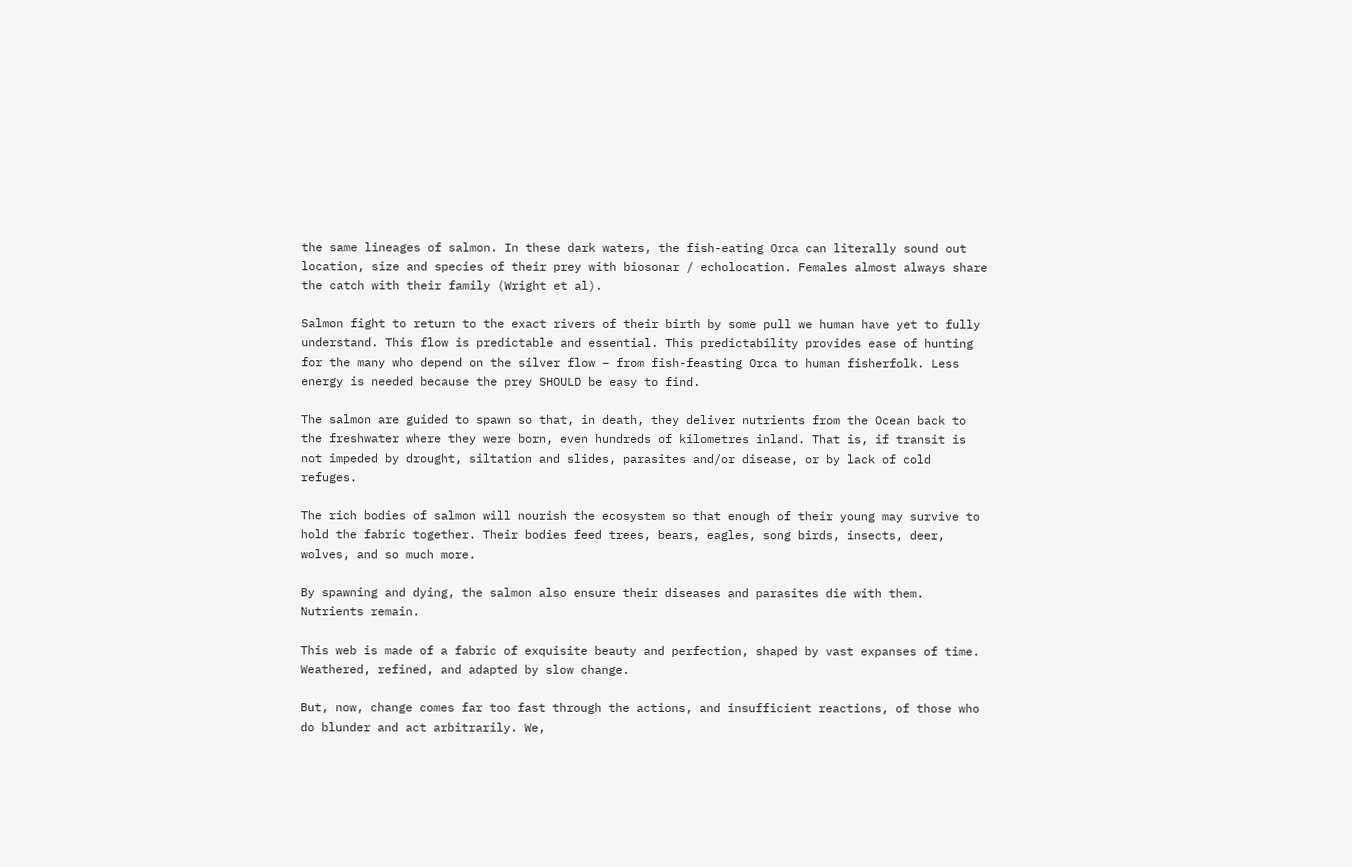the same lineages of salmon. In these dark waters, the fish-eating Orca can literally sound out location, size and species of their prey with biosonar / echolocation. Females almost always share the catch with their family (Wright et al).

Salmon fight to return to the exact rivers of their birth by some pull we human have yet to fully understand. This flow is predictable and essential. This predictability provides ease of hunting for the many who depend on the silver flow – from fish-feasting Orca to human fisherfolk. Less energy is needed because the prey SHOULD be easy to find.

The salmon are guided to spawn so that, in death, they deliver nutrients from the Ocean back to the freshwater where they were born, even hundreds of kilometres inland. That is, if transit is not impeded by drought, siltation and slides, parasites and/or disease, or by lack of cold refuges.

The rich bodies of salmon will nourish the ecosystem so that enough of their young may survive to hold the fabric together. Their bodies feed trees, bears, eagles, song birds, insects, deer, wolves, and so much more.

By spawning and dying, the salmon also ensure their diseases and parasites die with them. Nutrients remain.

This web is made of a fabric of exquisite beauty and perfection, shaped by vast expanses of time. Weathered, refined, and adapted by slow change.

But, now, change comes far too fast through the actions, and insufficient reactions, of those who do blunder and act arbitrarily. We,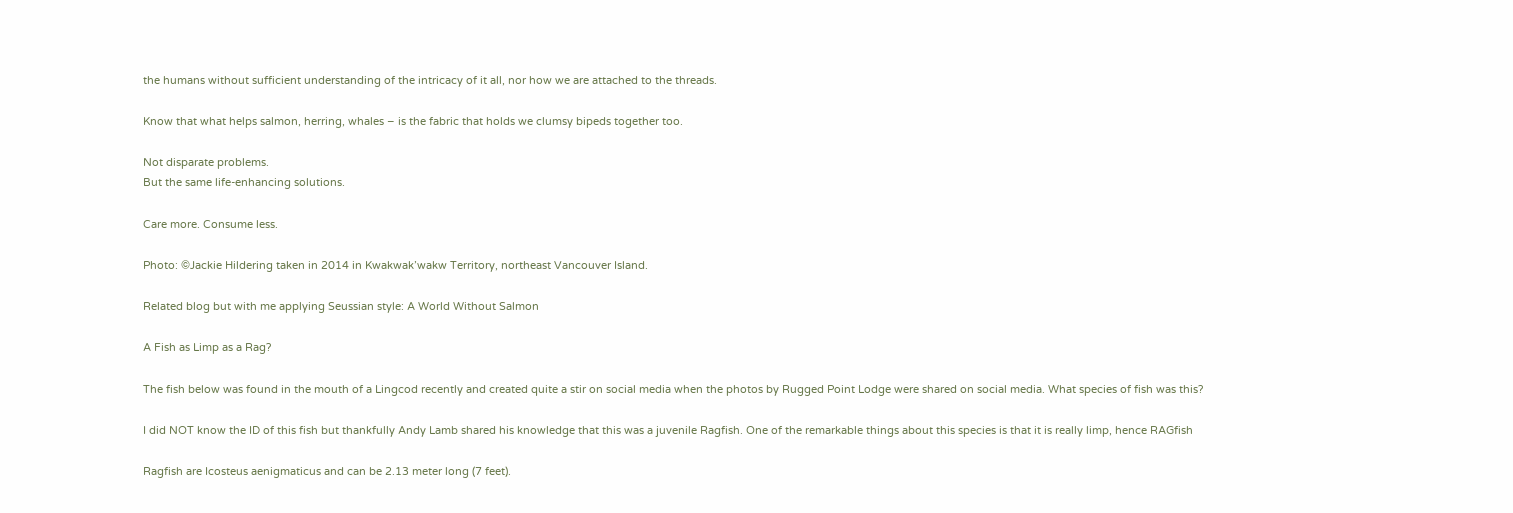the humans without sufficient understanding of the intricacy of it all, nor how we are attached to the threads.

Know that what helps salmon, herring, whales – is the fabric that holds we clumsy bipeds together too.

Not disparate problems.
But the same life-enhancing solutions.

Care more. Consume less.

Photo: ©Jackie Hildering taken in 2014 in Kwakwak’wakw Territory, northeast Vancouver Island.

Related blog but with me applying Seussian style: A World Without Salmon

A Fish as Limp as a Rag?

The fish below was found in the mouth of a Lingcod recently and created quite a stir on social media when the photos by Rugged Point Lodge were shared on social media. What species of fish was this?

I did NOT know the ID of this fish but thankfully Andy Lamb shared his knowledge that this was a juvenile Ragfish. One of the remarkable things about this species is that it is really limp, hence RAGfish

Ragfish are Icosteus aenigmaticus and can be 2.13 meter long (7 feet).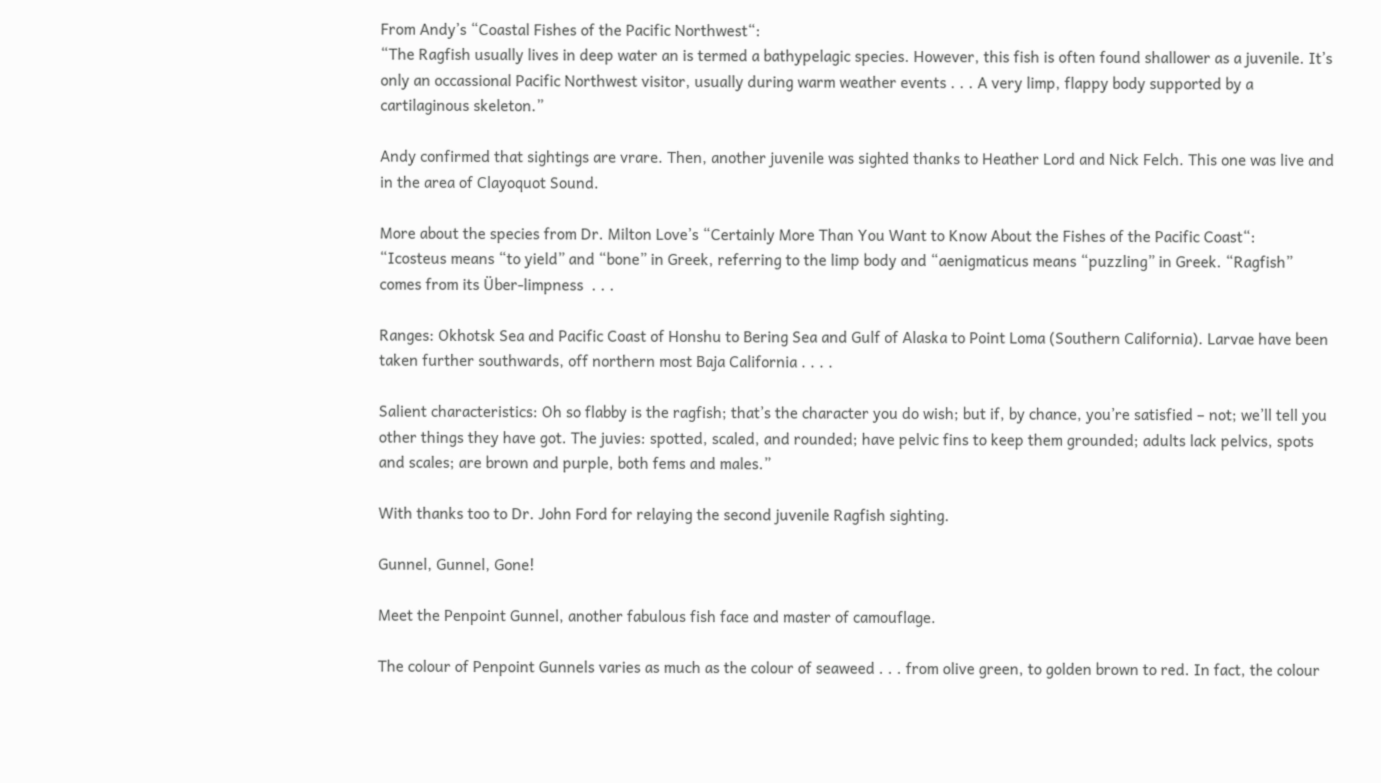From Andy’s “Coastal Fishes of the Pacific Northwest“:
“The Ragfish usually lives in deep water an is termed a bathypelagic species. However, this fish is often found shallower as a juvenile. It’s only an occassional Pacific Northwest visitor, usually during warm weather events . . . A very limp, flappy body supported by a cartilaginous skeleton.”

Andy confirmed that sightings are vrare. Then, another juvenile was sighted thanks to Heather Lord and Nick Felch. This one was live and in the area of Clayoquot Sound.

More about the species from Dr. Milton Love’s “Certainly More Than You Want to Know About the Fishes of the Pacific Coast“:
“Icosteus means “to yield” and “bone” in Greek, referring to the limp body and “aenigmaticus means “puzzling” in Greek. “Ragfish” comes from its Über-limpness  . . .

Ranges: Okhotsk Sea and Pacific Coast of Honshu to Bering Sea and Gulf of Alaska to Point Loma (Southern California). Larvae have been taken further southwards, off northern most Baja California . . . .

Salient characteristics: Oh so flabby is the ragfish; that’s the character you do wish; but if, by chance, you’re satisfied – not; we’ll tell you other things they have got. The juvies: spotted, scaled, and rounded; have pelvic fins to keep them grounded; adults lack pelvics, spots and scales; are brown and purple, both fems and males.”

With thanks too to Dr. John Ford for relaying the second juvenile Ragfish sighting.

Gunnel, Gunnel, Gone!

Meet the Penpoint Gunnel, another fabulous fish face and master of camouflage.

The colour of Penpoint Gunnels varies as much as the colour of seaweed . . . from olive green, to golden brown to red. In fact, the colour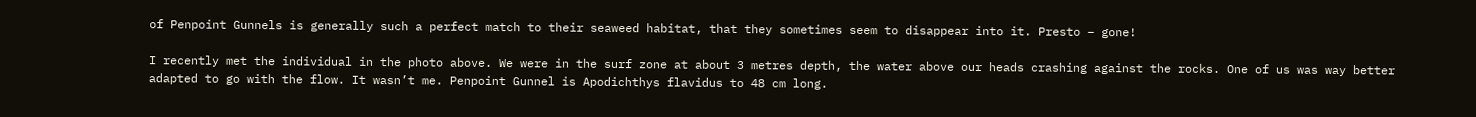of Penpoint Gunnels is generally such a perfect match to their seaweed habitat, that they sometimes seem to disappear into it. Presto – gone!

I recently met the individual in the photo above. We were in the surf zone at about 3 metres depth, the water above our heads crashing against the rocks. One of us was way better adapted to go with the flow. It wasn’t me. Penpoint Gunnel is Apodichthys flavidus to 48 cm long.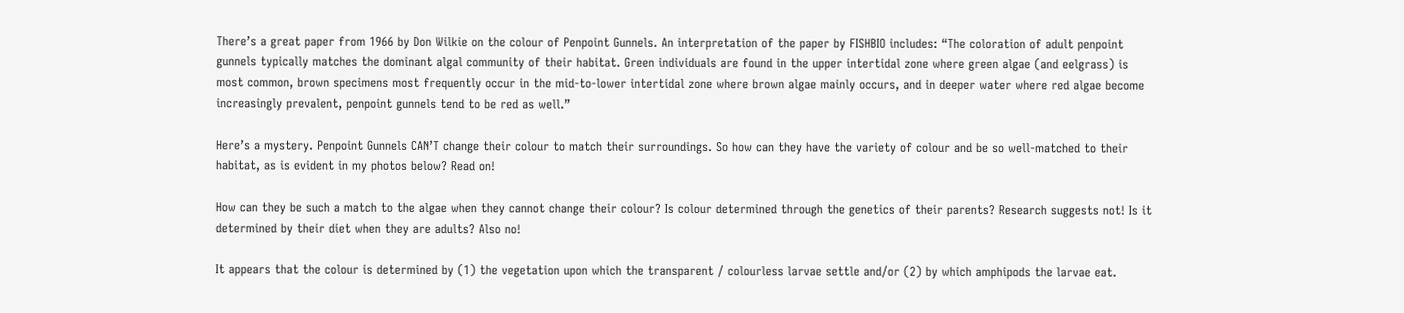There’s a great paper from 1966 by Don Wilkie on the colour of Penpoint Gunnels. An interpretation of the paper by FISHBIO includes: “The coloration of adult penpoint gunnels typically matches the dominant algal community of their habitat. Green individuals are found in the upper intertidal zone where green algae (and eelgrass) is most common, brown specimens most frequently occur in the mid-to-lower intertidal zone where brown algae mainly occurs, and in deeper water where red algae become increasingly prevalent, penpoint gunnels tend to be red as well.”

Here’s a mystery. Penpoint Gunnels CAN’T change their colour to match their surroundings. So how can they have the variety of colour and be so well-matched to their habitat, as is evident in my photos below? Read on!

How can they be such a match to the algae when they cannot change their colour? Is colour determined through the genetics of their parents? Research suggests not! Is it determined by their diet when they are adults? Also no!

It appears that the colour is determined by (1) the vegetation upon which the transparent / colourless larvae settle and/or (2) by which amphipods the larvae eat.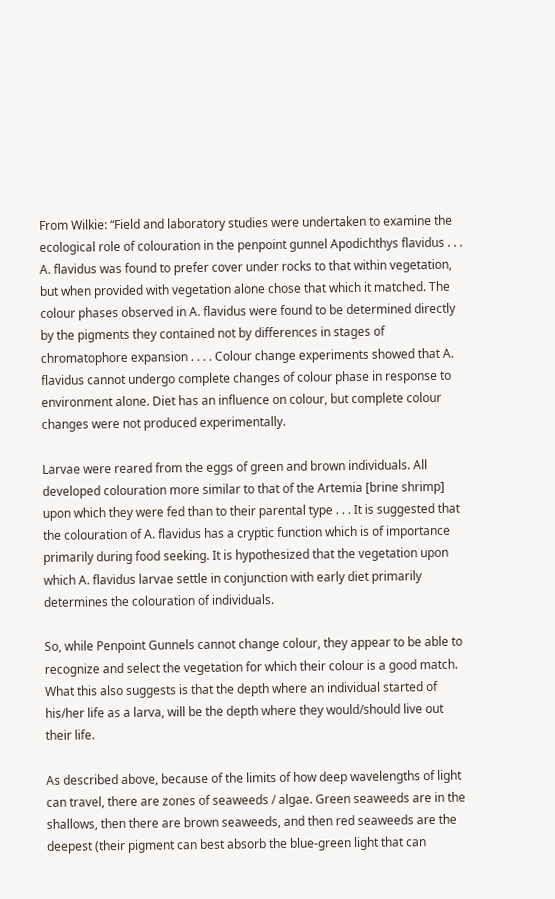From Wilkie: “Field and laboratory studies were undertaken to examine the ecological role of colouration in the penpoint gunnel Apodichthys flavidus . . . A. flavidus was found to prefer cover under rocks to that within vegetation, but when provided with vegetation alone chose that which it matched. The colour phases observed in A. flavidus were found to be determined directly by the pigments they contained not by differences in stages of chromatophore expansion . . . . Colour change experiments showed that A. flavidus cannot undergo complete changes of colour phase in response to environment alone. Diet has an influence on colour, but complete colour changes were not produced experimentally.

Larvae were reared from the eggs of green and brown individuals. All developed colouration more similar to that of the Artemia [brine shrimp] upon which they were fed than to their parental type . . . It is suggested that the colouration of A. flavidus has a cryptic function which is of importance primarily during food seeking. It is hypothesized that the vegetation upon which A. flavidus larvae settle in conjunction with early diet primarily determines the colouration of individuals.

So, while Penpoint Gunnels cannot change colour, they appear to be able to recognize and select the vegetation for which their colour is a good match. What this also suggests is that the depth where an individual started of his/her life as a larva, will be the depth where they would/should live out their life.

As described above, because of the limits of how deep wavelengths of light can travel, there are zones of seaweeds / algae. Green seaweeds are in the shallows, then there are brown seaweeds, and then red seaweeds are the deepest (their pigment can best absorb the blue-green light that can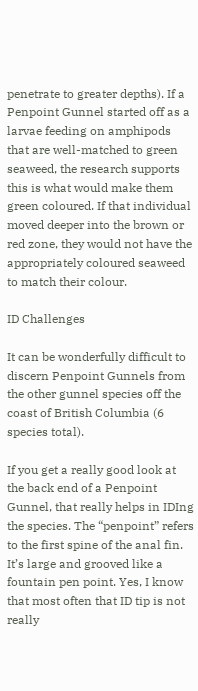penetrate to greater depths). If a Penpoint Gunnel started off as a larvae feeding on amphipods that are well-matched to green seaweed, the research supports this is what would make them green coloured. If that individual moved deeper into the brown or red zone, they would not have the appropriately coloured seaweed to match their colour.

ID Challenges

It can be wonderfully difficult to discern Penpoint Gunnels from the other gunnel species off the coast of British Columbia (6 species total).

If you get a really good look at the back end of a Penpoint Gunnel, that really helps in IDIng the species. The “penpoint” refers to the first spine of the anal fin. It’s large and grooved like a fountain pen point. Yes, I know that most often that ID tip is not really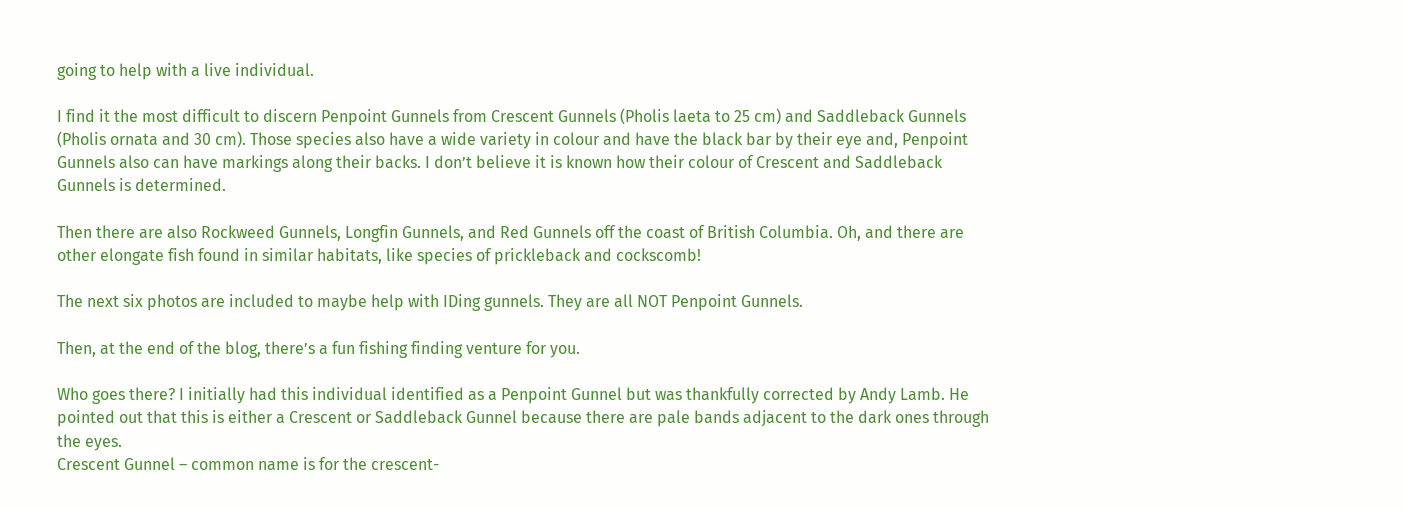going to help with a live individual.

I find it the most difficult to discern Penpoint Gunnels from Crescent Gunnels (Pholis laeta to 25 cm) and Saddleback Gunnels (Pholis ornata and 30 cm). Those species also have a wide variety in colour and have the black bar by their eye and, Penpoint Gunnels also can have markings along their backs. I don’t believe it is known how their colour of Crescent and Saddleback Gunnels is determined.

Then there are also Rockweed Gunnels, Longfin Gunnels, and Red Gunnels off the coast of British Columbia. Oh, and there are other elongate fish found in similar habitats, like species of prickleback and cockscomb!

The next six photos are included to maybe help with IDing gunnels. They are all NOT Penpoint Gunnels.

Then, at the end of the blog, there’s a fun fishing finding venture for you.

Who goes there? I initially had this individual identified as a Penpoint Gunnel but was thankfully corrected by Andy Lamb. He pointed out that this is either a Crescent or Saddleback Gunnel because there are pale bands adjacent to the dark ones through the eyes.
Crescent Gunnel – common name is for the crescent-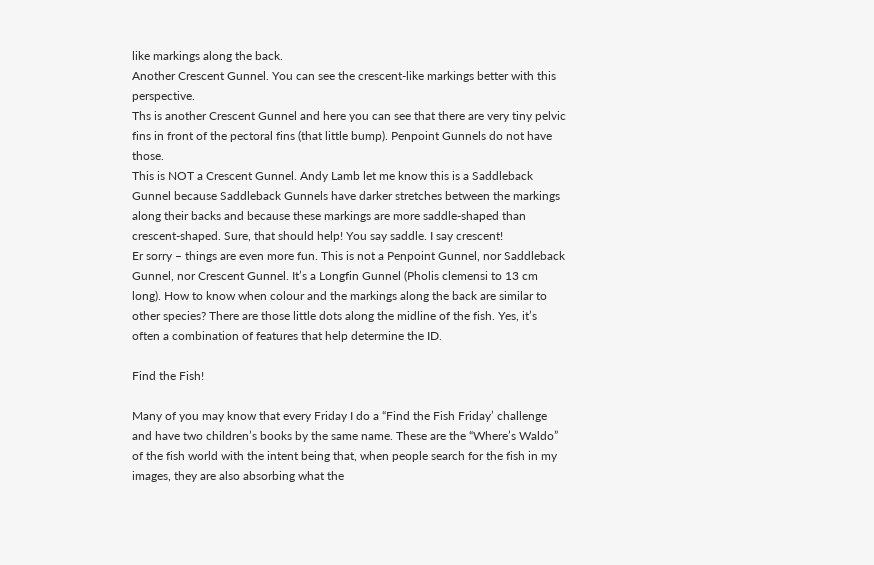like markings along the back.
Another Crescent Gunnel. You can see the crescent-like markings better with this perspective.
Ths is another Crescent Gunnel and here you can see that there are very tiny pelvic fins in front of the pectoral fins (that little bump). Penpoint Gunnels do not have those.
This is NOT a Crescent Gunnel. Andy Lamb let me know this is a Saddleback Gunnel because Saddleback Gunnels have darker stretches between the markings along their backs and because these markings are more saddle-shaped than crescent-shaped. Sure, that should help! You say saddle. I say crescent!
Er sorry – things are even more fun. This is not a Penpoint Gunnel, nor Saddleback Gunnel, nor Crescent Gunnel. It’s a Longfin Gunnel (Pholis clemensi to 13 cm long). How to know when colour and the markings along the back are similar to other species? There are those little dots along the midline of the fish. Yes, it’s often a combination of features that help determine the ID.

Find the Fish!

Many of you may know that every Friday I do a “Find the Fish Friday’ challenge and have two children’s books by the same name. These are the “Where’s Waldo” of the fish world with the intent being that, when people search for the fish in my images, they are also absorbing what the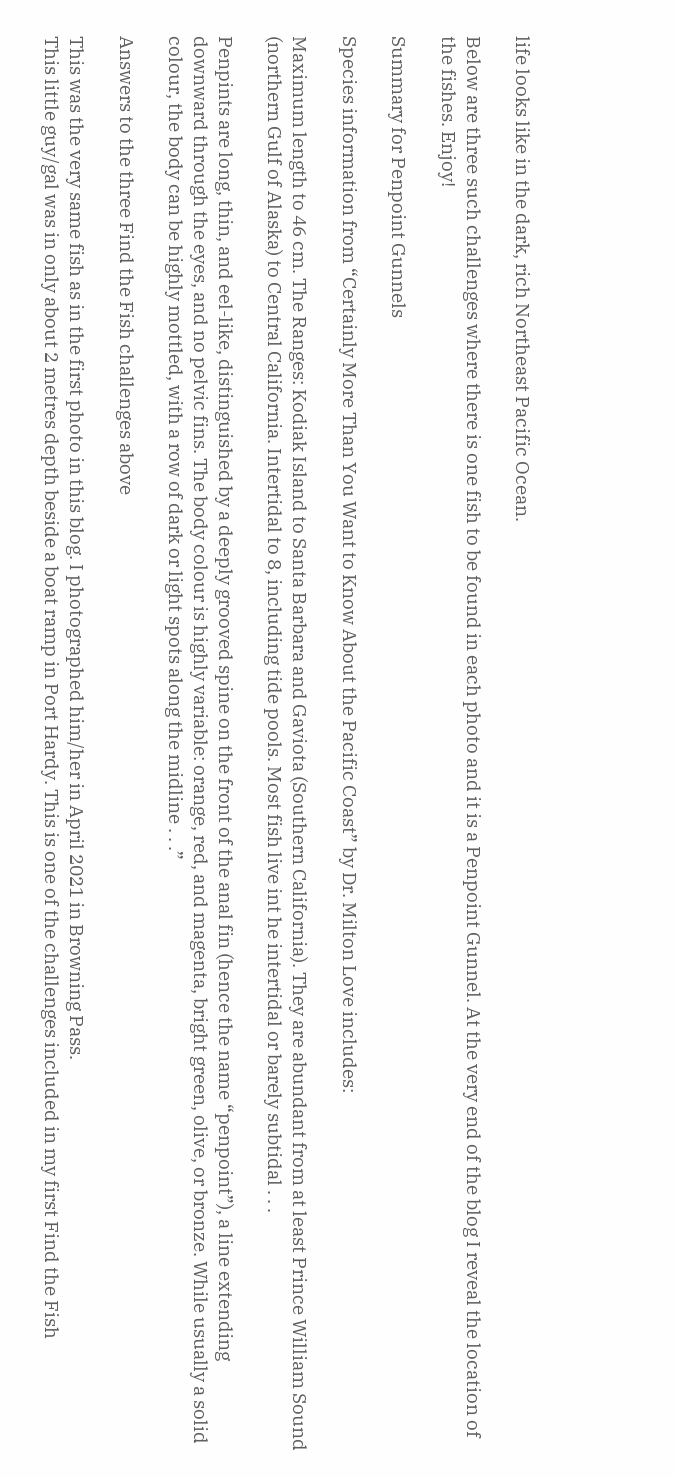life looks like in the dark, rich Northeast Pacific Ocean.

Below are three such challenges where there is one fish to be found in each photo and it is a Penpoint Gunnel. At the very end of the blog I reveal the location of the fishes. Enjoy!

Summary for Penpoint Gunnels

Species information from “Certainly More Than You Want to Know About the Pacific Coast” by Dr. Milton Love includes:

Maximum length to 46 cm. The Ranges: Kodiak Island to Santa Barbara and Gaviota (Southern California). They are abundant from at least Prince William Sound (northern Gulf of Alaska) to Central California. Intertidal to 8, including tide pools. Most fish live int he intertidal or barely subtidal . . .

Penpints are long, thin, and eel-like, distinguished by a deeply grooved spine on the front of the anal fin (hence the name “penpoint”), a line extending downward through the eyes, and no pelvic fins. The body colour is highly variable: orange, red, and magenta, bright green, olive, or bronze. While usually a solid colour, the body can be highly mottled, with a row of dark or light spots along the midline . . .”

Answers to the three Find the Fish challenges above

This was the very same fish as in the first photo in this blog. I photographed him/her in April 2021 in Browning Pass.
This little guy/gal was in only about 2 metres depth beside a boat ramp in Port Hardy. This is one of the challenges included in my first Find the Fish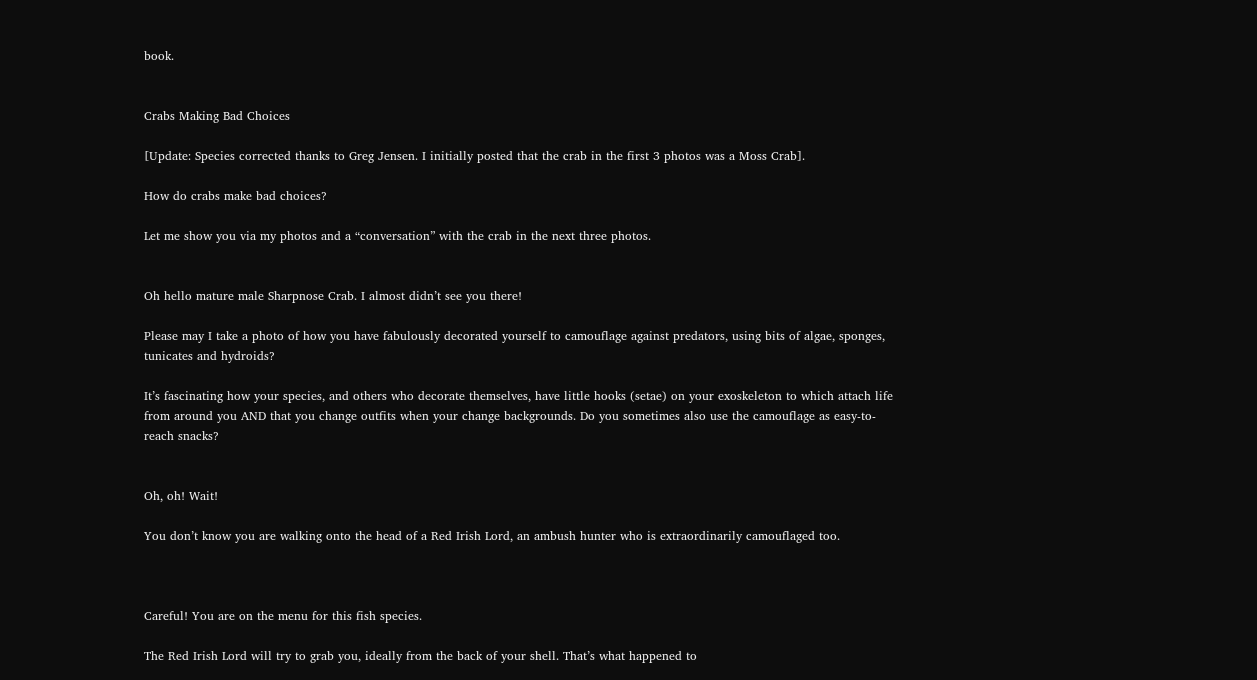book.


Crabs Making Bad Choices

[Update: Species corrected thanks to Greg Jensen. I initially posted that the crab in the first 3 photos was a Moss Crab].

How do crabs make bad choices?

Let me show you via my photos and a “conversation” with the crab in the next three photos.


Oh hello mature male Sharpnose Crab. I almost didn’t see you there!

Please may I take a photo of how you have fabulously decorated yourself to camouflage against predators, using bits of algae, sponges, tunicates and hydroids?

It’s fascinating how your species, and others who decorate themselves, have little hooks (setae) on your exoskeleton to which attach life from around you AND that you change outfits when your change backgrounds. Do you sometimes also use the camouflage as easy-to-reach snacks?


Oh, oh! Wait!

You don’t know you are walking onto the head of a Red Irish Lord, an ambush hunter who is extraordinarily camouflaged too.



Careful! You are on the menu for this fish species.

The Red Irish Lord will try to grab you, ideally from the back of your shell. That’s what happened to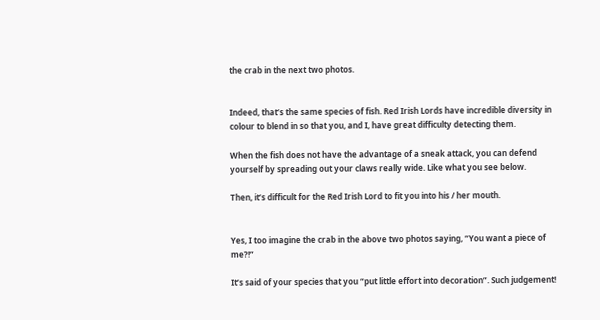the crab in the next two photos.


Indeed, that’s the same species of fish. Red Irish Lords have incredible diversity in colour to blend in so that you, and I, have great difficulty detecting them.

When the fish does not have the advantage of a sneak attack, you can defend yourself by spreading out your claws really wide. Like what you see below.

Then, it’s difficult for the Red Irish Lord to fit you into his / her mouth.


Yes, I too imagine the crab in the above two photos saying, “You want a piece of me?!”

It’s said of your species that you “put little effort into decoration”. Such judgement!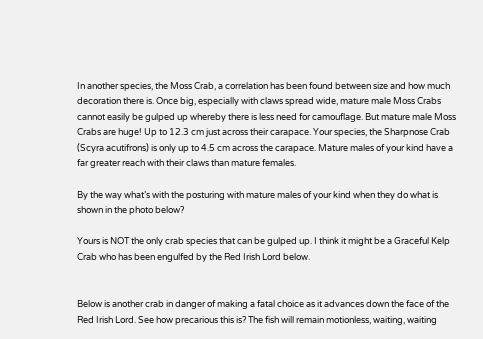In another species, the Moss Crab, a correlation has been found between size and how much decoration there is. Once big, especially with claws spread wide, mature male Moss Crabs cannot easily be gulped up whereby there is less need for camouflage. But mature male Moss Crabs are huge! Up to 12.3 cm just across their carapace. Your species, the Sharpnose Crab (Scyra acutifrons) is only up to 4.5 cm across the carapace. Mature males of your kind have a far greater reach with their claws than mature females.

By the way what’s with the posturing with mature males of your kind when they do what is shown in the photo below?

Yours is NOT the only crab species that can be gulped up. I think it might be a Graceful Kelp Crab who has been engulfed by the Red Irish Lord below.


Below is another crab in danger of making a fatal choice as it advances down the face of the Red Irish Lord. See how precarious this is? The fish will remain motionless, waiting, waiting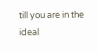till you are in the ideal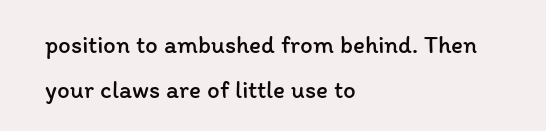position to ambushed from behind. Then your claws are of little use to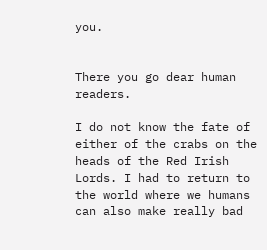you.


There you go dear human readers.

I do not know the fate of either of the crabs on the heads of the Red Irish Lords. I had to return to the world where we humans can also make really bad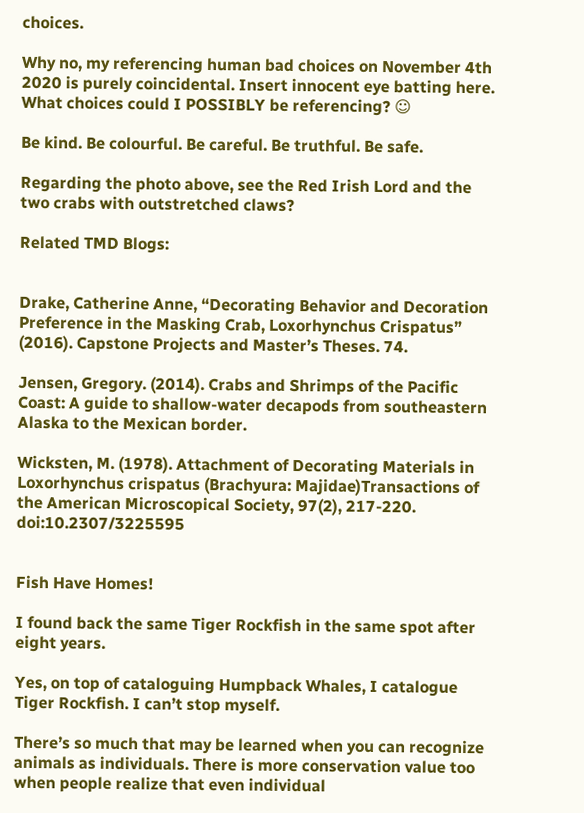choices.

Why no, my referencing human bad choices on November 4th 2020 is purely coincidental. Insert innocent eye batting here. What choices could I POSSIBLY be referencing? ☺

Be kind. Be colourful. Be careful. Be truthful. Be safe.

Regarding the photo above, see the Red Irish Lord and the two crabs with outstretched claws?

Related TMD Blogs:


Drake, Catherine Anne, “Decorating Behavior and Decoration Preference in the Masking Crab, Loxorhynchus Crispatus” (2016). Capstone Projects and Master’s Theses. 74.

Jensen, Gregory. (2014). Crabs and Shrimps of the Pacific Coast: A guide to shallow-water decapods from southeastern Alaska to the Mexican border.

Wicksten, M. (1978). Attachment of Decorating Materials in Loxorhynchus crispatus (Brachyura: Majidae)Transactions of the American Microscopical Society, 97(2), 217-220. doi:10.2307/3225595


Fish Have Homes!

I found back the same Tiger Rockfish in the same spot after eight years.

Yes, on top of cataloguing Humpback Whales, I catalogue Tiger Rockfish. I can’t stop myself.

There’s so much that may be learned when you can recognize animals as individuals. There is more conservation value too when people realize that even individual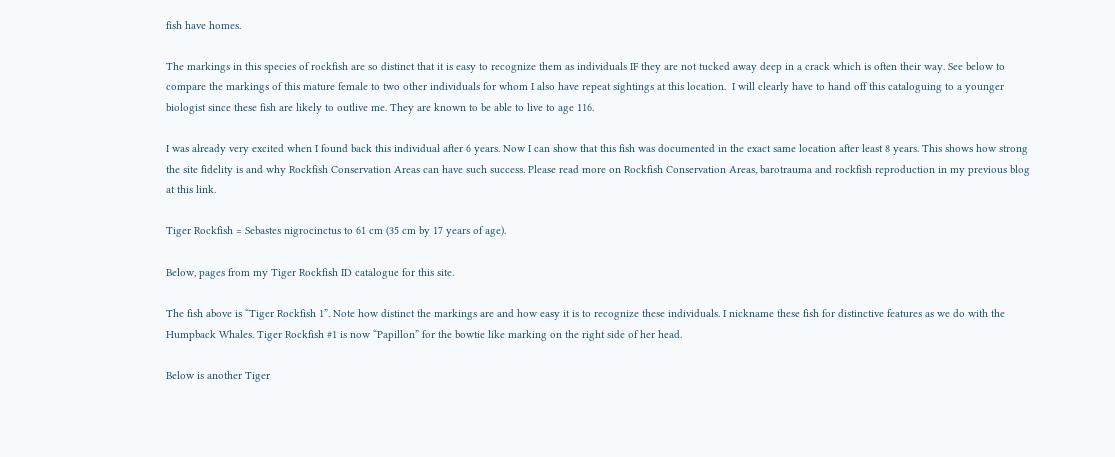fish have homes.

The markings in this species of rockfish are so distinct that it is easy to recognize them as individuals IF they are not tucked away deep in a crack which is often their way. See below to compare the markings of this mature female to two other individuals for whom I also have repeat sightings at this location.  I will clearly have to hand off this cataloguing to a younger biologist since these fish are likely to outlive me. They are known to be able to live to age 116.

I was already very excited when I found back this individual after 6 years. Now I can show that this fish was documented in the exact same location after least 8 years. This shows how strong the site fidelity is and why Rockfish Conservation Areas can have such success. Please read more on Rockfish Conservation Areas, barotrauma and rockfish reproduction in my previous blog at this link.

Tiger Rockfish = Sebastes nigrocinctus to 61 cm (35 cm by 17 years of age).

Below, pages from my Tiger Rockfish ID catalogue for this site.

The fish above is “Tiger Rockfish 1”. Note how distinct the markings are and how easy it is to recognize these individuals. I nickname these fish for distinctive features as we do with the Humpback Whales. Tiger Rockfish #1 is now “Papillon” for the bowtie like marking on the right side of her head.

Below is another Tiger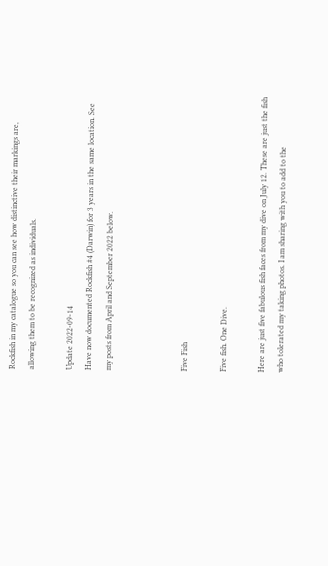Rockfish in my catalogue so you can see how distinctive their markings are, allowing them to be recognized as individuals.

Update 2022-09-14
Have now documented Rockfish #4 (Darwin) for 3 years in the same location. See my posts from April and September 2022 below.



Five Fish

Five fish. One Dive.

Here are just five fabulous fish faces from my dive on July 12. These are just the fish who tolerated my taking photos. I am sharing with you to add to the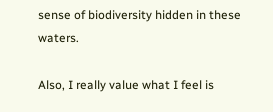sense of biodiversity hidden in these waters.

Also, I really value what I feel is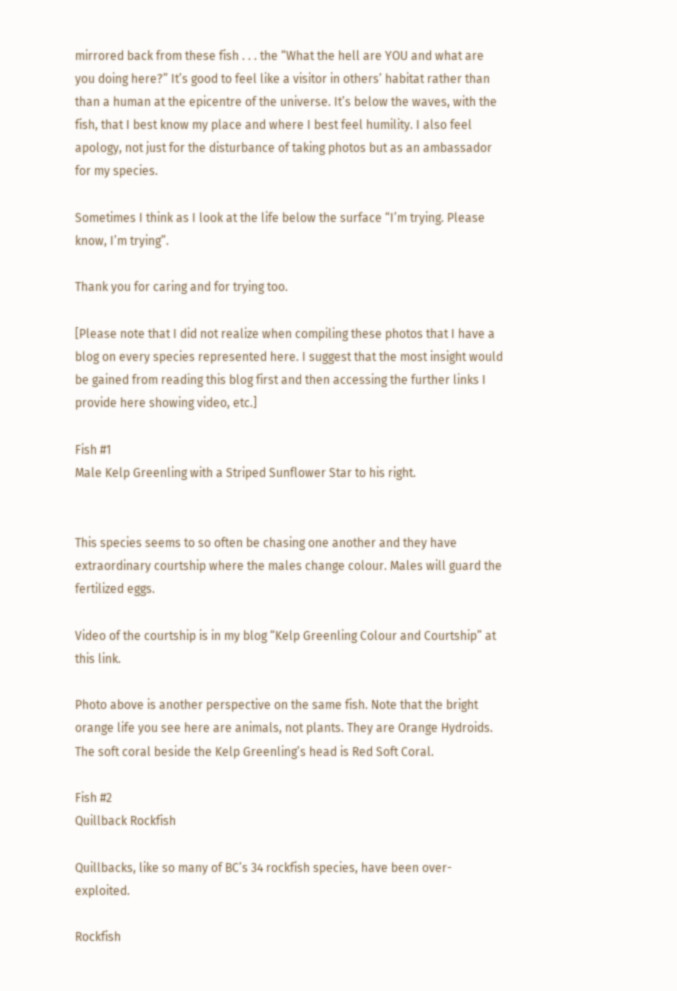mirrored back from these fish . . . the “What the hell are YOU and what are you doing here?” It’s good to feel like a visitor in others’ habitat rather than than a human at the epicentre of the universe. It’s below the waves, with the fish, that I best know my place and where I best feel humility. I also feel apology, not just for the disturbance of taking photos but as an ambassador for my species.

Sometimes I think as I look at the life below the surface “I’m trying. Please know, I’m trying”.

Thank you for caring and for trying too.

[Please note that I did not realize when compiling these photos that I have a blog on every species represented here. I suggest that the most insight would be gained from reading this blog first and then accessing the further links I provide here showing video, etc.]

Fish #1
Male Kelp Greenling with a Striped Sunflower Star to his right.


This species seems to so often be chasing one another and they have extraordinary courtship where the males change colour. Males will guard the fertilized eggs.

Video of the courtship is in my blog “Kelp Greenling Colour and Courtship” at this link.

Photo above is another perspective on the same fish. Note that the bright orange life you see here are animals, not plants. They are Orange Hydroids. The soft coral beside the Kelp Greenling’s head is Red Soft Coral.

Fish #2
Quillback Rockfish

Quillbacks, like so many of BC’s 34 rockfish species, have been over-exploited.

Rockfish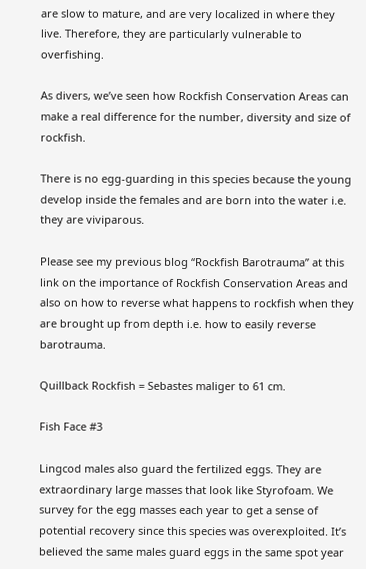are slow to mature, and are very localized in where they live. Therefore, they are particularly vulnerable to overfishing.

As divers, we’ve seen how Rockfish Conservation Areas can make a real difference for the number, diversity and size of rockfish.

There is no egg-guarding in this species because the young develop inside the females and are born into the water i.e. they are viviparous.

Please see my previous blog “Rockfish Barotrauma” at this link on the importance of Rockfish Conservation Areas and also on how to reverse what happens to rockfish when they are brought up from depth i.e. how to easily reverse barotrauma.

Quillback Rockfish = Sebastes maliger to 61 cm.

Fish Face #3

Lingcod males also guard the fertilized eggs. They are extraordinary large masses that look like Styrofoam. We survey for the egg masses each year to get a sense of potential recovery since this species was overexploited. It’s believed the same males guard eggs in the same spot year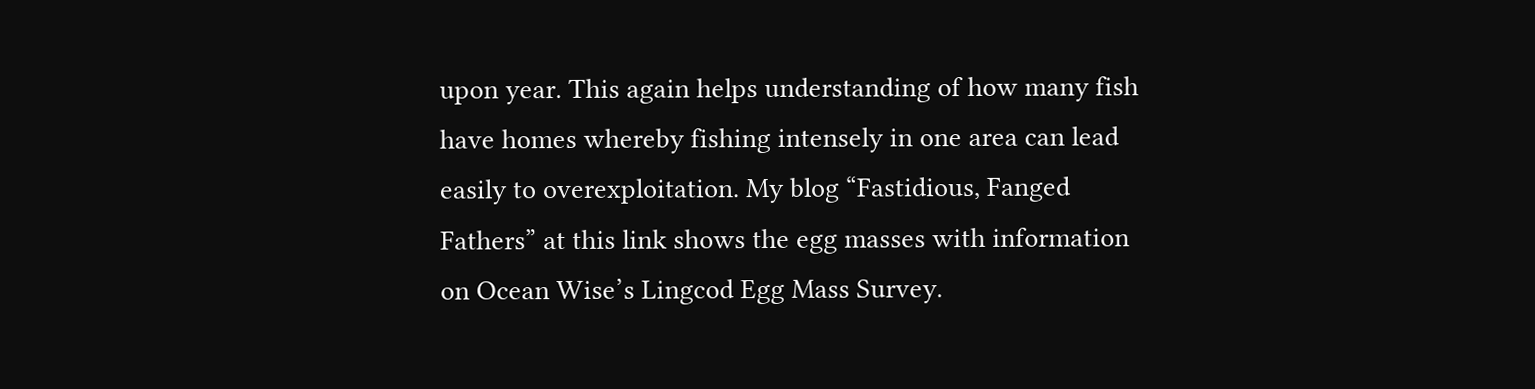upon year. This again helps understanding of how many fish have homes whereby fishing intensely in one area can lead easily to overexploitation. My blog “Fastidious, Fanged Fathers” at this link shows the egg masses with information on Ocean Wise’s Lingcod Egg Mass Survey.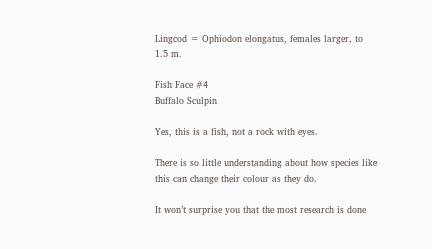Lingcod = Ophiodon elongatus, females larger, to 1.5 m.

Fish Face #4
Buffalo Sculpin

Yes, this is a fish, not a rock with eyes.

There is so little understanding about how species like this can change their colour as they do.

It won’t surprise you that the most research is done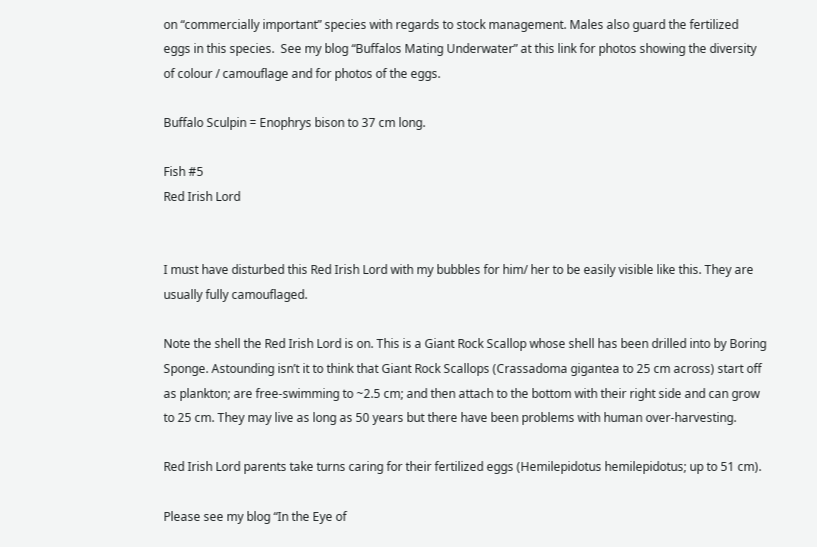on “commercially important” species with regards to stock management. Males also guard the fertilized eggs in this species.  See my blog “Buffalos Mating Underwater” at this link for photos showing the diversity of colour / camouflage and for photos of the eggs.

Buffalo Sculpin = Enophrys bison to 37 cm long.

Fish #5
Red Irish Lord


I must have disturbed this Red Irish Lord with my bubbles for him/ her to be easily visible like this. They are usually fully camouflaged.

Note the shell the Red Irish Lord is on. This is a Giant Rock Scallop whose shell has been drilled into by Boring Sponge. Astounding isn’t it to think that Giant Rock Scallops (Crassadoma gigantea to 25 cm across) start off as plankton; are free-swimming to ~2.5 cm; and then attach to the bottom with their right side and can grow to 25 cm. They may live as long as 50 years but there have been problems with human over-harvesting.

Red Irish Lord parents take turns caring for their fertilized eggs (Hemilepidotus hemilepidotus; up to 51 cm).

Please see my blog “In the Eye of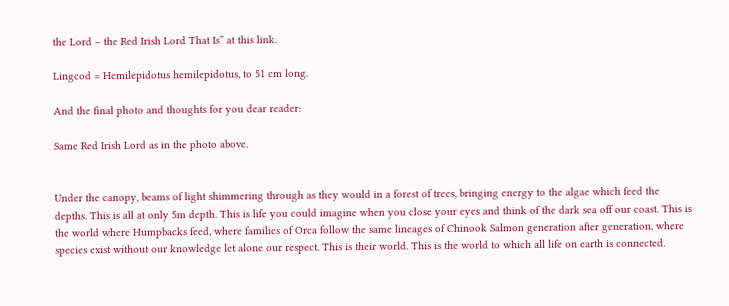the Lord – the Red Irish Lord That Is” at this link.

Lingcod = Hemilepidotus hemilepidotus, to 51 cm long.

And the final photo and thoughts for you dear reader:

Same Red Irish Lord as in the photo above.


Under the canopy, beams of light shimmering through as they would in a forest of trees, bringing energy to the algae which feed the depths. This is all at only 5m depth. This is life you could imagine when you close your eyes and think of the dark sea off our coast. This is the world where Humpbacks feed, where families of Orca follow the same lineages of Chinook Salmon generation after generation, where species exist without our knowledge let alone our respect. This is their world. This is the world to which all life on earth is connected.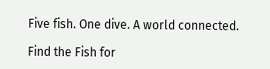Five fish. One dive. A world connected.

Find the Fish for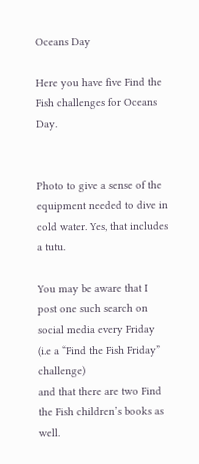Oceans Day

Here you have five Find the Fish challenges for Oceans Day.


Photo to give a sense of the equipment needed to dive in cold water. Yes, that includes a tutu.

You may be aware that I post one such search on social media every Friday (i.e a “Find the Fish Friday” challenge)
and that there are two Find the Fish children’s books as well.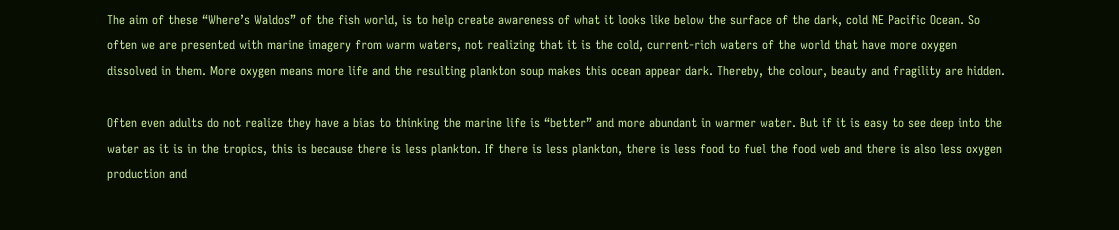The aim of these “Where’s Waldos” of the fish world, is to help create awareness of what it looks like below the surface of the dark, cold NE Pacific Ocean. So often we are presented with marine imagery from warm waters, not realizing that it is the cold, current-rich waters of the world that have more oxygen dissolved in them. More oxygen means more life and the resulting plankton soup makes this ocean appear dark. Thereby, the colour, beauty and fragility are hidden.

Often even adults do not realize they have a bias to thinking the marine life is “better” and more abundant in warmer water. But if it is easy to see deep into the water as it is in the tropics, this is because there is less plankton. If there is less plankton, there is less food to fuel the food web and there is also less oxygen production and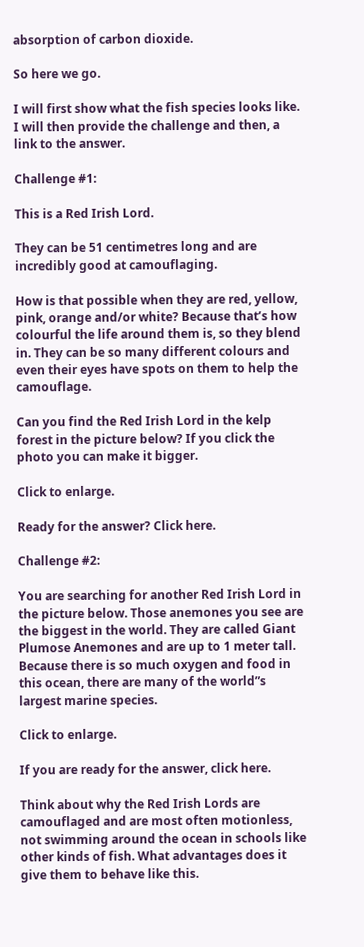absorption of carbon dioxide.

So here we go.

I will first show what the fish species looks like. I will then provide the challenge and then, a link to the answer.

Challenge #1:

This is a Red Irish Lord.

They can be 51 centimetres long and are incredibly good at camouflaging.

How is that possible when they are red, yellow, pink, orange and/or white? Because that’s how colourful the life around them is, so they blend in. They can be so many different colours and even their eyes have spots on them to help the camouflage.

Can you find the Red Irish Lord in the kelp forest in the picture below? If you click the photo you can make it bigger.

Click to enlarge.

Ready for the answer? Click here.

Challenge #2:

You are searching for another Red Irish Lord in the picture below. Those anemones you see are the biggest in the world. They are called Giant Plumose Anemones and are up to 1 meter tall. Because there is so much oxygen and food in this ocean, there are many of the world”s largest marine species.

Click to enlarge.

If you are ready for the answer, click here.

Think about why the Red Irish Lords are camouflaged and are most often motionless, not swimming around the ocean in schools like other kinds of fish. What advantages does it give them to behave like this.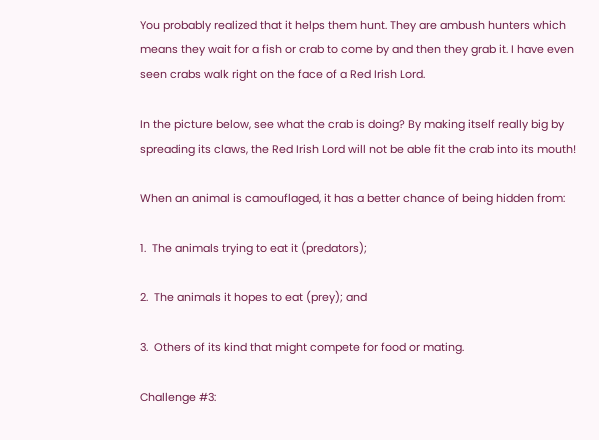You probably realized that it helps them hunt. They are ambush hunters which means they wait for a fish or crab to come by and then they grab it. I have even seen crabs walk right on the face of a Red Irish Lord.

In the picture below, see what the crab is doing? By making itself really big by spreading its claws, the Red Irish Lord will not be able fit the crab into its mouth!

When an animal is camouflaged, it has a better chance of being hidden from:

1.  The animals trying to eat it (predators);

2.  The animals it hopes to eat (prey); and

3.  Others of its kind that might compete for food or mating.

Challenge #3: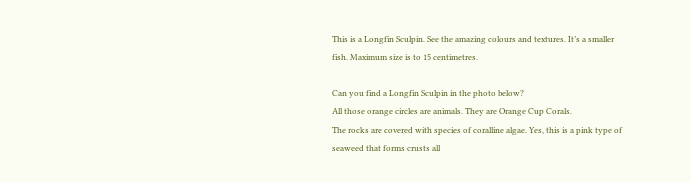This is a Longfin Sculpin. See the amazing colours and textures. It’s a smaller fish. Maximum size is to 15 centimetres.

Can you find a Longfin Sculpin in the photo below?
All those orange circles are animals. They are Orange Cup Corals.
The rocks are covered with species of coralline algae. Yes, this is a pink type of seaweed that forms crusts all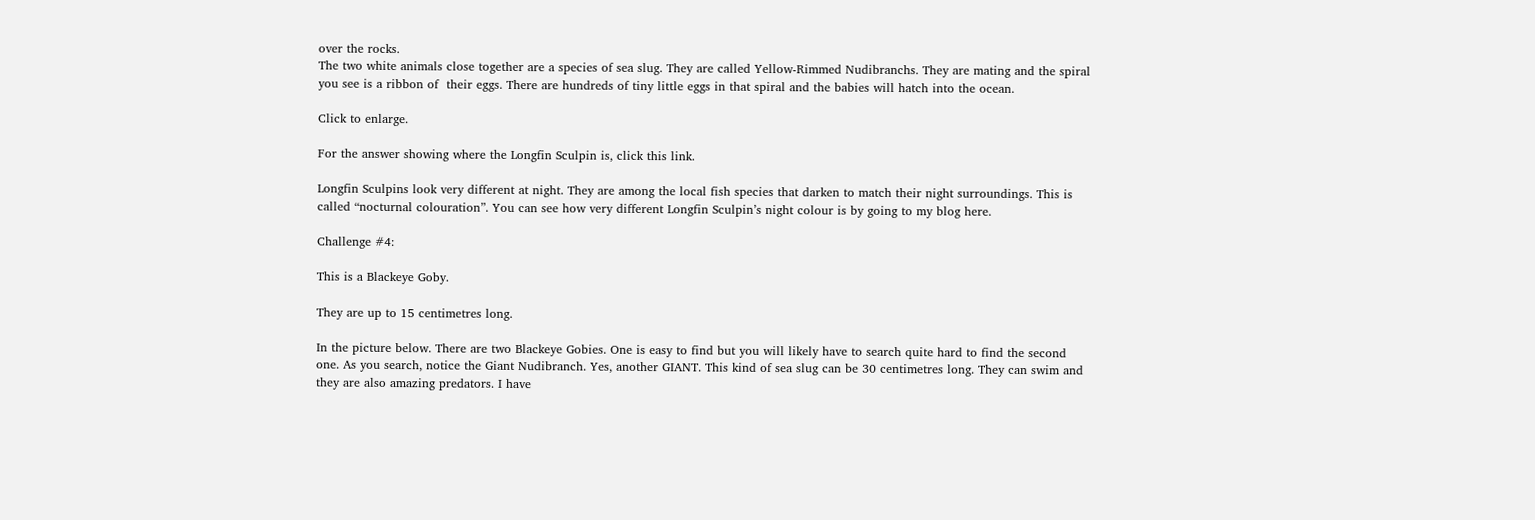over the rocks.
The two white animals close together are a species of sea slug. They are called Yellow-Rimmed Nudibranchs. They are mating and the spiral you see is a ribbon of  their eggs. There are hundreds of tiny little eggs in that spiral and the babies will hatch into the ocean.

Click to enlarge.

For the answer showing where the Longfin Sculpin is, click this link.

Longfin Sculpins look very different at night. They are among the local fish species that darken to match their night surroundings. This is called “nocturnal colouration”. You can see how very different Longfin Sculpin’s night colour is by going to my blog here.

Challenge #4:

This is a Blackeye Goby.

They are up to 15 centimetres long.

In the picture below. There are two Blackeye Gobies. One is easy to find but you will likely have to search quite hard to find the second one. As you search, notice the Giant Nudibranch. Yes, another GIANT. This kind of sea slug can be 30 centimetres long. They can swim and they are also amazing predators. I have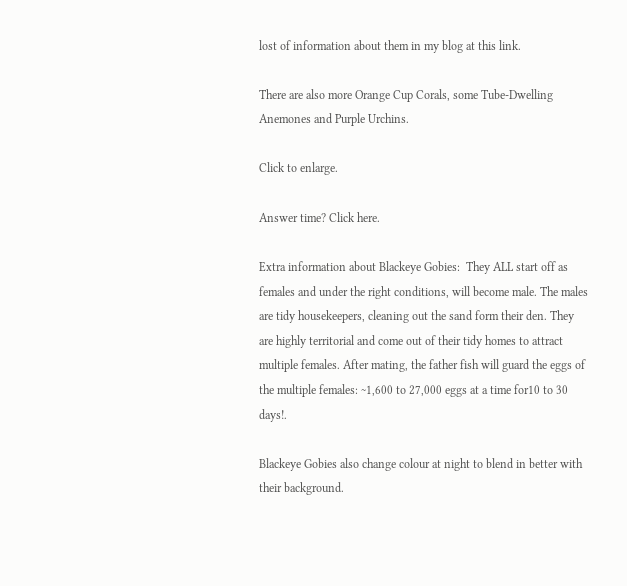lost of information about them in my blog at this link.

There are also more Orange Cup Corals, some Tube-Dwelling Anemones and Purple Urchins.

Click to enlarge.

Answer time? Click here.

Extra information about Blackeye Gobies:  They ALL start off as females and under the right conditions, will become male. The males are tidy housekeepers, cleaning out the sand form their den. They are highly territorial and come out of their tidy homes to attract multiple females. After mating, the father fish will guard the eggs of the multiple females: ~1,600 to 27,000 eggs at a time for10 to 30 days!.

Blackeye Gobies also change colour at night to blend in better with their background.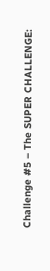Challenge #5 – The SUPER CHALLENGE: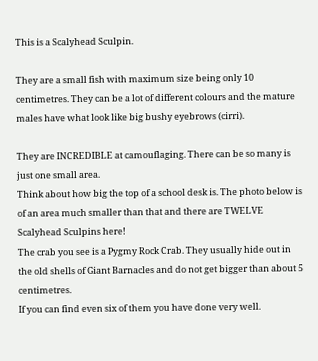This is a Scalyhead Sculpin.

They are a small fish with maximum size being only 10 centimetres. They can be a lot of different colours and the mature males have what look like big bushy eyebrows (cirri).

They are INCREDIBLE at camouflaging. There can be so many is just one small area.
Think about how big the top of a school desk is. The photo below is of an area much smaller than that and there are TWELVE Scalyhead Sculpins here!
The crab you see is a Pygmy Rock Crab. They usually hide out in the old shells of Giant Barnacles and do not get bigger than about 5 centimetres.
If you can find even six of them you have done very well.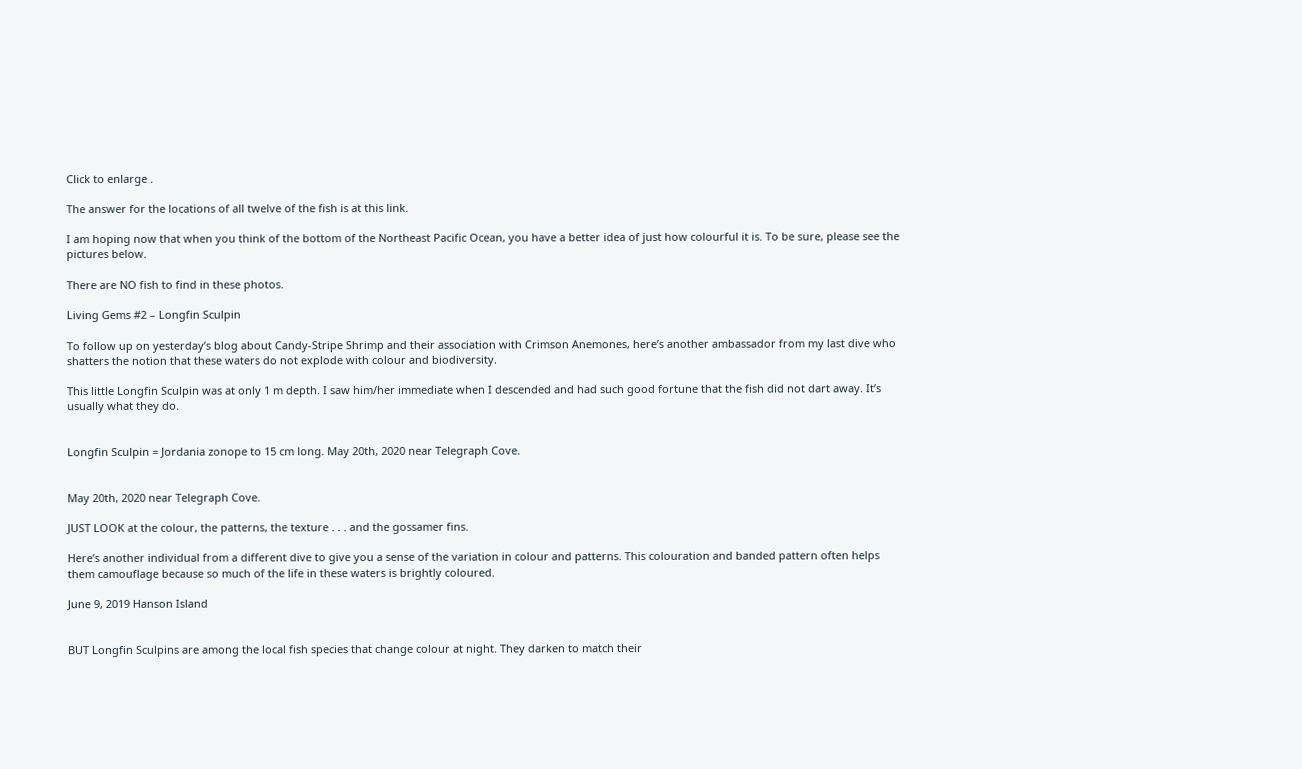Click to enlarge .

The answer for the locations of all twelve of the fish is at this link.

I am hoping now that when you think of the bottom of the Northeast Pacific Ocean, you have a better idea of just how colourful it is. To be sure, please see the pictures below.

There are NO fish to find in these photos.

Living Gems #2 – Longfin Sculpin

To follow up on yesterday’s blog about Candy-Stripe Shrimp and their association with Crimson Anemones, here’s another ambassador from my last dive who shatters the notion that these waters do not explode with colour and biodiversity.

This little Longfin Sculpin was at only 1 m depth. I saw him/her immediate when I descended and had such good fortune that the fish did not dart away. It’s usually what they do.


Longfin Sculpin = Jordania zonope to 15 cm long. May 20th, 2020 near Telegraph Cove.


May 20th, 2020 near Telegraph Cove.

JUST LOOK at the colour, the patterns, the texture . . . and the gossamer fins.

Here’s another individual from a different dive to give you a sense of the variation in colour and patterns. This colouration and banded pattern often helps them camouflage because so much of the life in these waters is brightly coloured.

June 9, 2019 Hanson Island


BUT Longfin Sculpins are among the local fish species that change colour at night. They darken to match their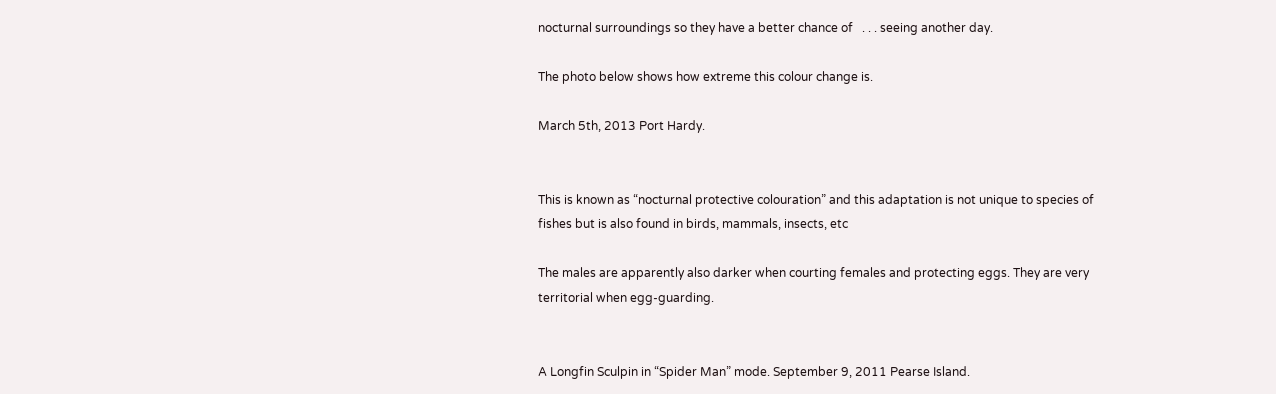nocturnal surroundings so they have a better chance of   . . . seeing another day.

The photo below shows how extreme this colour change is.

March 5th, 2013 Port Hardy.


This is known as “nocturnal protective colouration” and this adaptation is not unique to species of fishes but is also found in birds, mammals, insects, etc

The males are apparently also darker when courting females and protecting eggs. They are very territorial when egg-guarding.


A Longfin Sculpin in “Spider Man” mode. September 9, 2011 Pearse Island.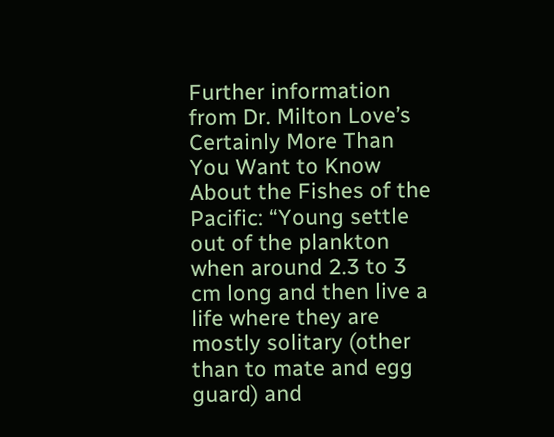Further information from Dr. Milton Love’s Certainly More Than You Want to Know About the Fishes of the Pacific: “Young settle out of the plankton when around 2.3 to 3 cm long and then live a life where they are mostly solitary (other than to mate and egg guard) and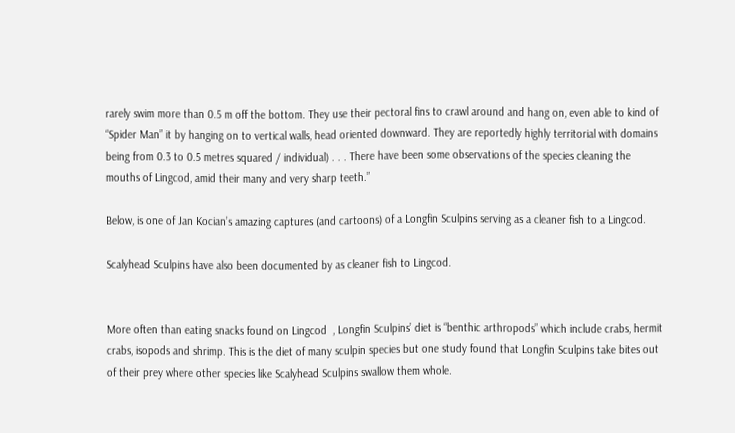rarely swim more than 0.5 m off the bottom. They use their pectoral fins to crawl around and hang on, even able to kind of “Spider Man” it by hanging on to vertical walls, head oriented downward. They are reportedly highly territorial with domains being from 0.3 to 0.5 metres squared / individual) . . . There have been some observations of the species cleaning the mouths of Lingcod, amid their many and very sharp teeth.”

Below, is one of Jan Kocian’s amazing captures (and cartoons) of a Longfin Sculpins serving as a cleaner fish to a Lingcod.

Scalyhead Sculpins have also been documented by as cleaner fish to Lingcod.


More often than eating snacks found on Lingcod  , Longfin Sculpins’ diet is “benthic arthropods” which include crabs, hermit crabs, isopods and shrimp. This is the diet of many sculpin species but one study found that Longfin Sculpins take bites out of their prey where other species like Scalyhead Sculpins swallow them whole.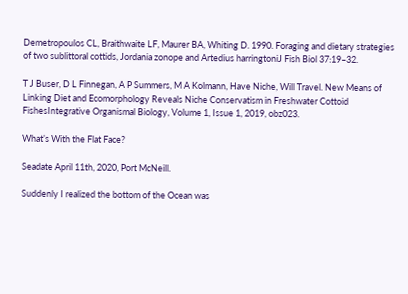Demetropoulos CL, Braithwaite LF, Maurer BA, Whiting D. 1990. Foraging and dietary strategies of two sublittoral cottids, Jordania zonope and Artedius harringtoniJ Fish Biol 37:19–32.

T J Buser, D L Finnegan, A P Summers, M A Kolmann, Have Niche, Will Travel. New Means of Linking Diet and Ecomorphology Reveals Niche Conservatism in Freshwater Cottoid FishesIntegrative Organismal Biology, Volume 1, Issue 1, 2019, obz023.

What’s With the Flat Face?

Seadate April 11th, 2020, Port McNeill.

Suddenly I realized the bottom of the Ocean was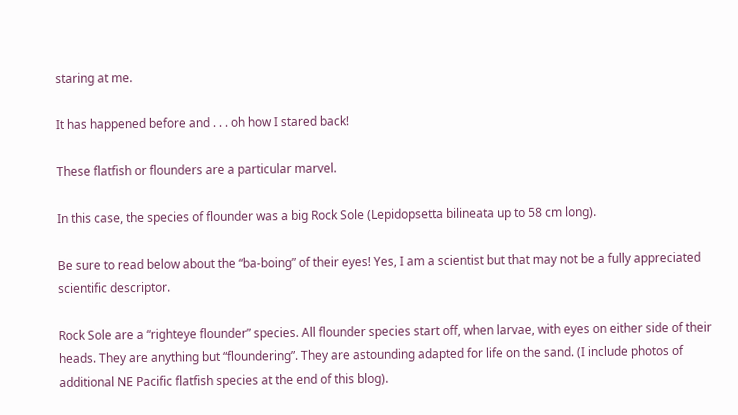staring at me.

It has happened before and . . . oh how I stared back!

These flatfish or flounders are a particular marvel.

In this case, the species of flounder was a big Rock Sole (Lepidopsetta bilineata up to 58 cm long).

Be sure to read below about the “ba-boing” of their eyes! Yes, I am a scientist but that may not be a fully appreciated scientific descriptor.

Rock Sole are a “righteye flounder” species. All flounder species start off, when larvae, with eyes on either side of their heads. They are anything but “floundering”. They are astounding adapted for life on the sand. (I include photos of additional NE Pacific flatfish species at the end of this blog).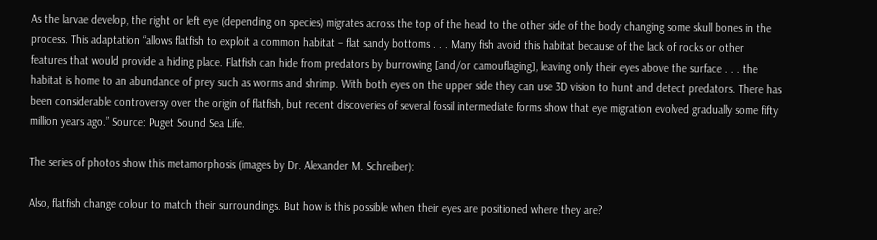As the larvae develop, the right or left eye (depending on species) migrates across the top of the head to the other side of the body changing some skull bones in the process. This adaptation “allows flatfish to exploit a common habitat – flat sandy bottoms . . . Many fish avoid this habitat because of the lack of rocks or other features that would provide a hiding place. Flatfish can hide from predators by burrowing [and/or camouflaging], leaving only their eyes above the surface . . . the habitat is home to an abundance of prey such as worms and shrimp. With both eyes on the upper side they can use 3D vision to hunt and detect predators. There has been considerable controversy over the origin of flatfish, but recent discoveries of several fossil intermediate forms show that eye migration evolved gradually some fifty million years ago.” Source: Puget Sound Sea Life.

The series of photos show this metamorphosis (images by Dr. Alexander M. Schreiber):

Also, flatfish change colour to match their surroundings. But how is this possible when their eyes are positioned where they are?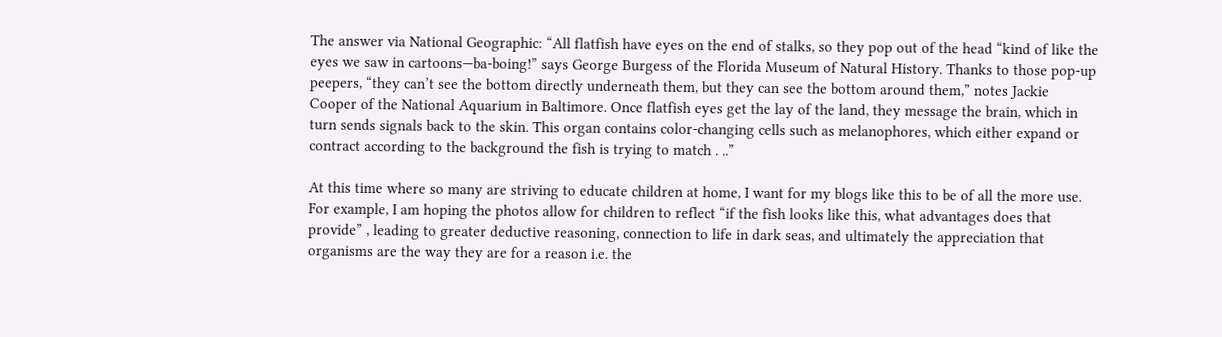The answer via National Geographic: “All flatfish have eyes on the end of stalks, so they pop out of the head “kind of like the eyes we saw in cartoons—ba-boing!” says George Burgess of the Florida Museum of Natural History. Thanks to those pop-up peepers, “they can’t see the bottom directly underneath them, but they can see the bottom around them,” notes Jackie Cooper of the National Aquarium in Baltimore. Once flatfish eyes get the lay of the land, they message the brain, which in turn sends signals back to the skin. This organ contains color-changing cells such as melanophores, which either expand or contract according to the background the fish is trying to match . ..”

At this time where so many are striving to educate children at home, I want for my blogs like this to be of all the more use.  For example, I am hoping the photos allow for children to reflect “if the fish looks like this, what advantages does that provide” , leading to greater deductive reasoning, connection to life in dark seas, and ultimately the appreciation that organisms are the way they are for a reason i.e. the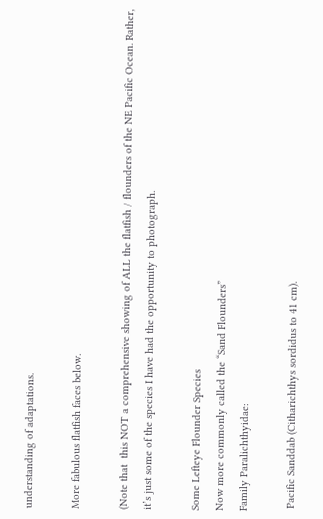understanding of adaptations.

More fabulous flatfish faces below.

(Note that  this NOT a comprehensive showing of ALL the flatfish / flounders of the NE Pacific Ocean. Rather, it’s just some of the species I have had the opportunity to photograph.

Some Lefteye Flounder Species
Now more commonly called the “Sand Flounders”
Family Paralichthyidae:

 Pacific Sanddab (Citharichthys sordidus to 41 cm).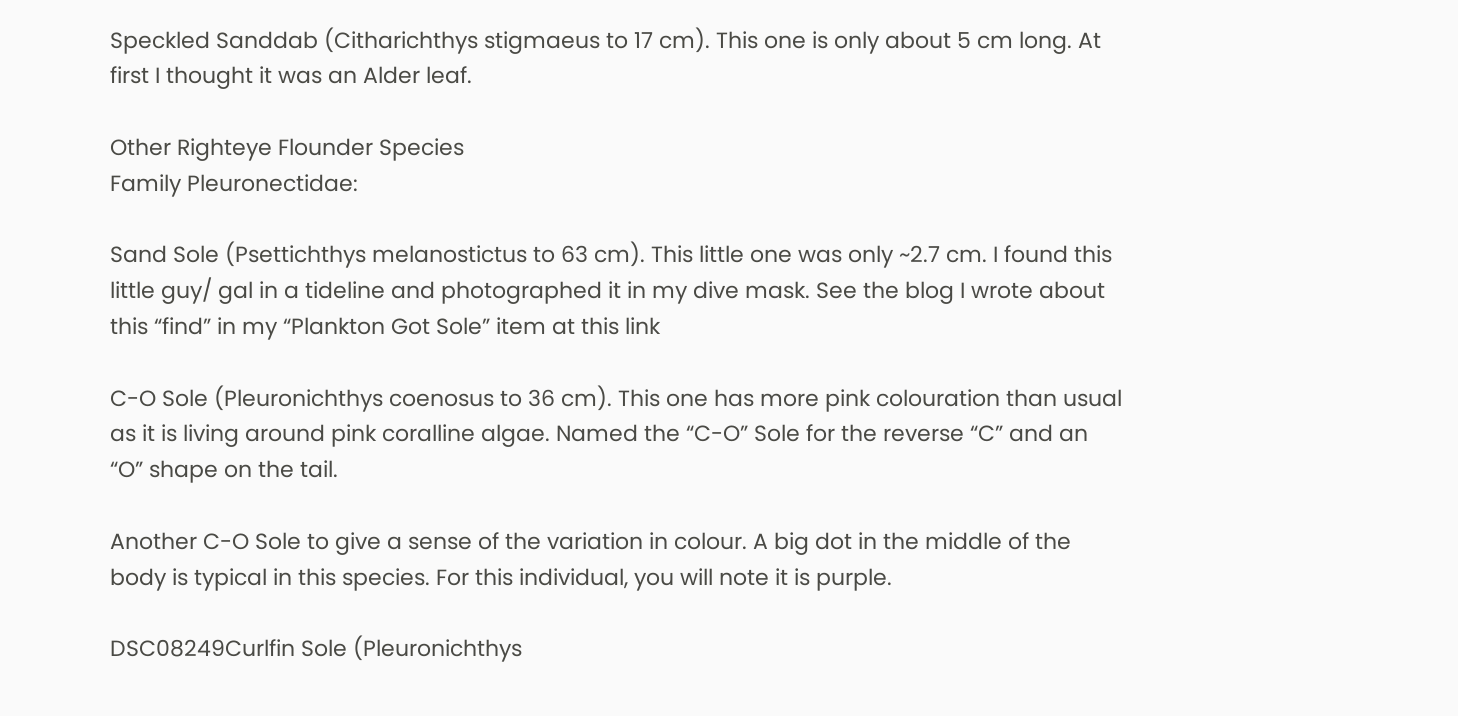Speckled Sanddab (Citharichthys stigmaeus to 17 cm). This one is only about 5 cm long. At first I thought it was an Alder leaf.

Other Righteye Flounder Species
Family Pleuronectidae:

Sand Sole (Psettichthys melanostictus to 63 cm). This little one was only ~2.7 cm. I found this little guy/ gal in a tideline and photographed it in my dive mask. See the blog I wrote about this “find” in my “Plankton Got Sole” item at this link

C-O Sole (Pleuronichthys coenosus to 36 cm). This one has more pink colouration than usual as it is living around pink coralline algae. Named the “C-O” Sole for the reverse “C” and an “O” shape on the tail.

Another C-O Sole to give a sense of the variation in colour. A big dot in the middle of the body is typical in this species. For this individual, you will note it is purple.

DSC08249Curlfin Sole (Pleuronichthys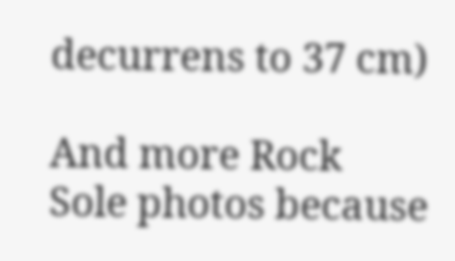decurrens to 37 cm)

And more Rock Sole photos because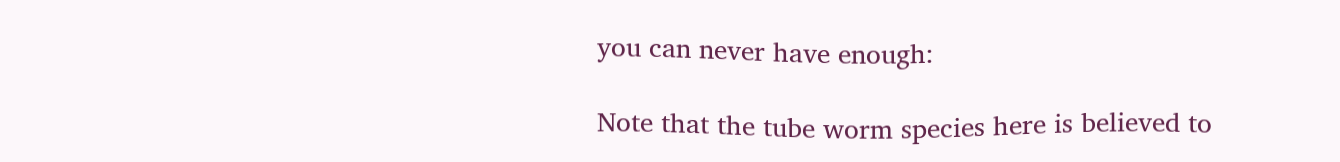you can never have enough:

Note that the tube worm species here is believed to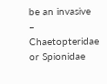be an invasive – Chaetopteridae or Spionidae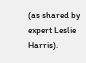(as shared by expert Leslie Harris).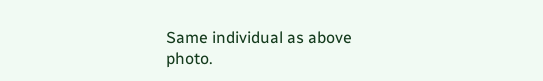Same individual as above photo.